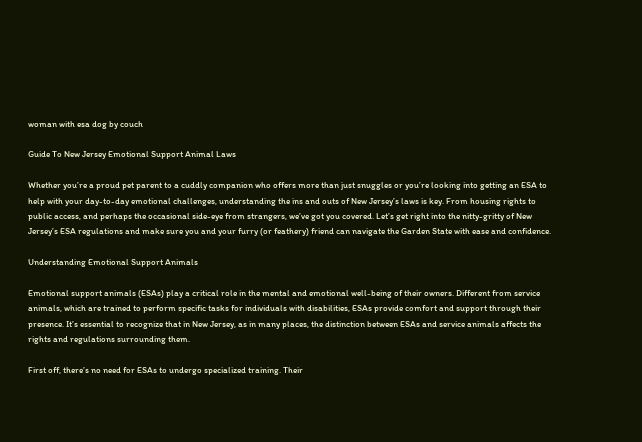woman with esa dog by couch

Guide To New Jersey Emotional Support Animal Laws

Whether you’re a proud pet parent to a cuddly companion who offers more than just snuggles or you’re looking into getting an ESA to help with your day-to-day emotional challenges, understanding the ins and outs of New Jersey’s laws is key. From housing rights to public access, and perhaps the occasional side-eye from strangers, we’ve got you covered. Let’s get right into the nitty-gritty of New Jersey’s ESA regulations and make sure you and your furry (or feathery) friend can navigate the Garden State with ease and confidence.

Understanding Emotional Support Animals

Emotional support animals (ESAs) play a critical role in the mental and emotional well-being of their owners. Different from service animals, which are trained to perform specific tasks for individuals with disabilities, ESAs provide comfort and support through their presence. It’s essential to recognize that in New Jersey, as in many places, the distinction between ESAs and service animals affects the rights and regulations surrounding them.

First off, there’s no need for ESAs to undergo specialized training. Their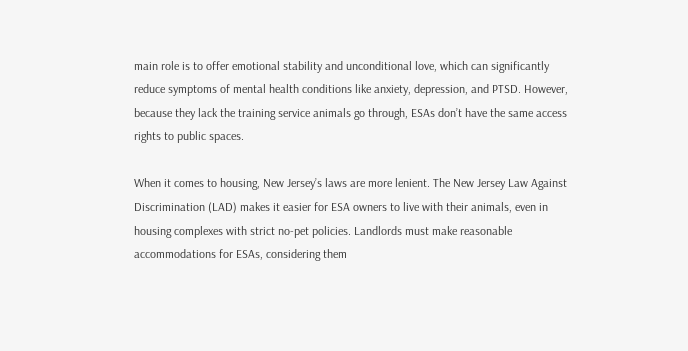main role is to offer emotional stability and unconditional love, which can significantly reduce symptoms of mental health conditions like anxiety, depression, and PTSD. However, because they lack the training service animals go through, ESAs don’t have the same access rights to public spaces.

When it comes to housing, New Jersey’s laws are more lenient. The New Jersey Law Against Discrimination (LAD) makes it easier for ESA owners to live with their animals, even in housing complexes with strict no-pet policies. Landlords must make reasonable accommodations for ESAs, considering them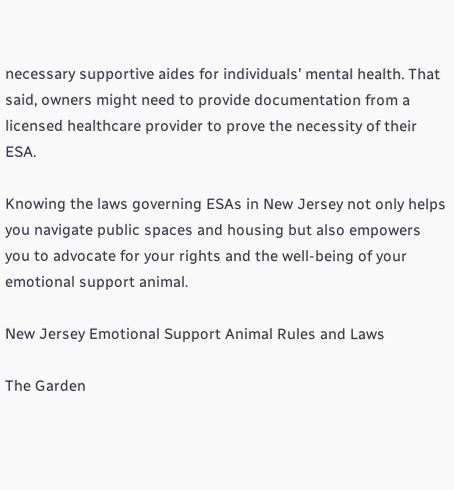necessary supportive aides for individuals’ mental health. That said, owners might need to provide documentation from a licensed healthcare provider to prove the necessity of their ESA.

Knowing the laws governing ESAs in New Jersey not only helps you navigate public spaces and housing but also empowers you to advocate for your rights and the well-being of your emotional support animal.

New Jersey Emotional Support Animal Rules and Laws

The Garden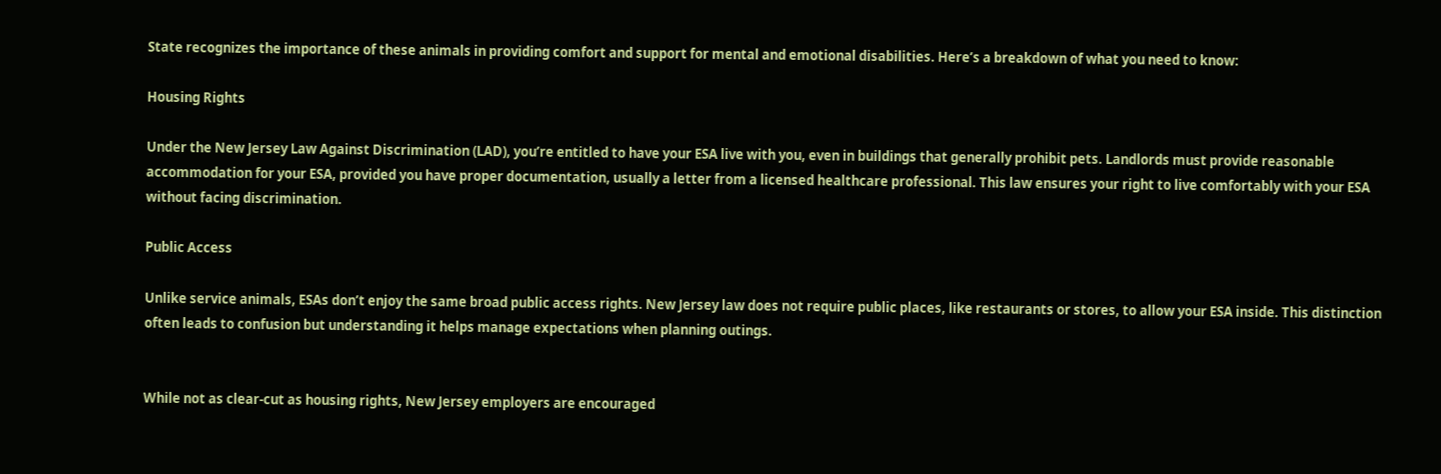State recognizes the importance of these animals in providing comfort and support for mental and emotional disabilities. Here’s a breakdown of what you need to know:

Housing Rights

Under the New Jersey Law Against Discrimination (LAD), you’re entitled to have your ESA live with you, even in buildings that generally prohibit pets. Landlords must provide reasonable accommodation for your ESA, provided you have proper documentation, usually a letter from a licensed healthcare professional. This law ensures your right to live comfortably with your ESA without facing discrimination.

Public Access

Unlike service animals, ESAs don’t enjoy the same broad public access rights. New Jersey law does not require public places, like restaurants or stores, to allow your ESA inside. This distinction often leads to confusion but understanding it helps manage expectations when planning outings.


While not as clear-cut as housing rights, New Jersey employers are encouraged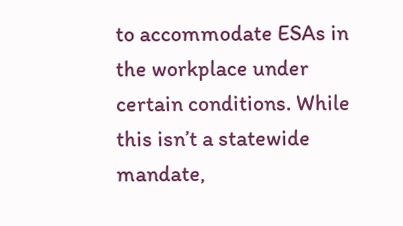to accommodate ESAs in the workplace under certain conditions. While this isn’t a statewide mandate,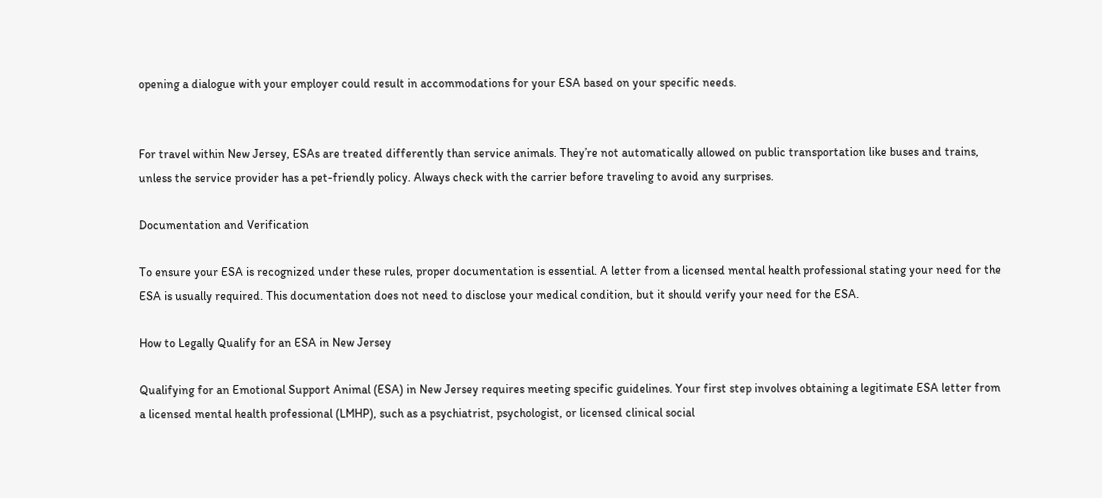opening a dialogue with your employer could result in accommodations for your ESA based on your specific needs.


For travel within New Jersey, ESAs are treated differently than service animals. They’re not automatically allowed on public transportation like buses and trains, unless the service provider has a pet-friendly policy. Always check with the carrier before traveling to avoid any surprises.

Documentation and Verification

To ensure your ESA is recognized under these rules, proper documentation is essential. A letter from a licensed mental health professional stating your need for the ESA is usually required. This documentation does not need to disclose your medical condition, but it should verify your need for the ESA.

How to Legally Qualify for an ESA in New Jersey

Qualifying for an Emotional Support Animal (ESA) in New Jersey requires meeting specific guidelines. Your first step involves obtaining a legitimate ESA letter from a licensed mental health professional (LMHP), such as a psychiatrist, psychologist, or licensed clinical social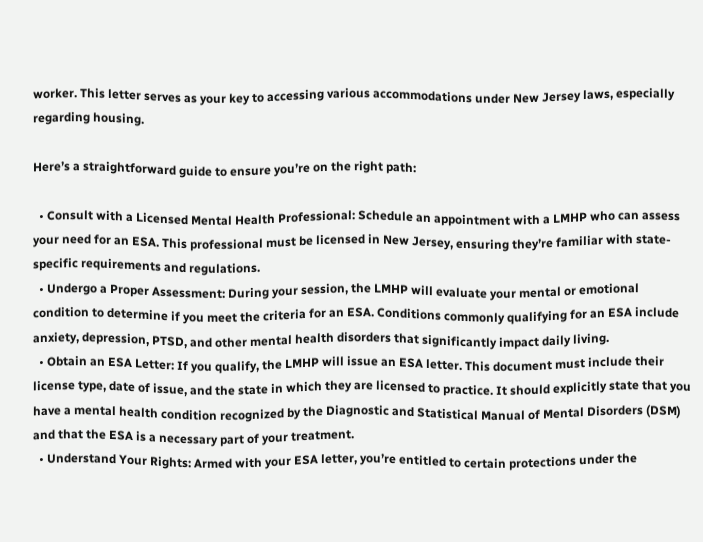worker. This letter serves as your key to accessing various accommodations under New Jersey laws, especially regarding housing.

Here’s a straightforward guide to ensure you’re on the right path:

  • Consult with a Licensed Mental Health Professional: Schedule an appointment with a LMHP who can assess your need for an ESA. This professional must be licensed in New Jersey, ensuring they’re familiar with state-specific requirements and regulations.
  • Undergo a Proper Assessment: During your session, the LMHP will evaluate your mental or emotional condition to determine if you meet the criteria for an ESA. Conditions commonly qualifying for an ESA include anxiety, depression, PTSD, and other mental health disorders that significantly impact daily living.
  • Obtain an ESA Letter: If you qualify, the LMHP will issue an ESA letter. This document must include their license type, date of issue, and the state in which they are licensed to practice. It should explicitly state that you have a mental health condition recognized by the Diagnostic and Statistical Manual of Mental Disorders (DSM) and that the ESA is a necessary part of your treatment.
  • Understand Your Rights: Armed with your ESA letter, you’re entitled to certain protections under the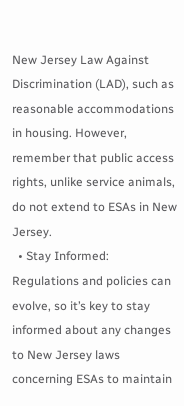New Jersey Law Against Discrimination (LAD), such as reasonable accommodations in housing. However, remember that public access rights, unlike service animals, do not extend to ESAs in New Jersey.
  • Stay Informed: Regulations and policies can evolve, so it’s key to stay informed about any changes to New Jersey laws concerning ESAs to maintain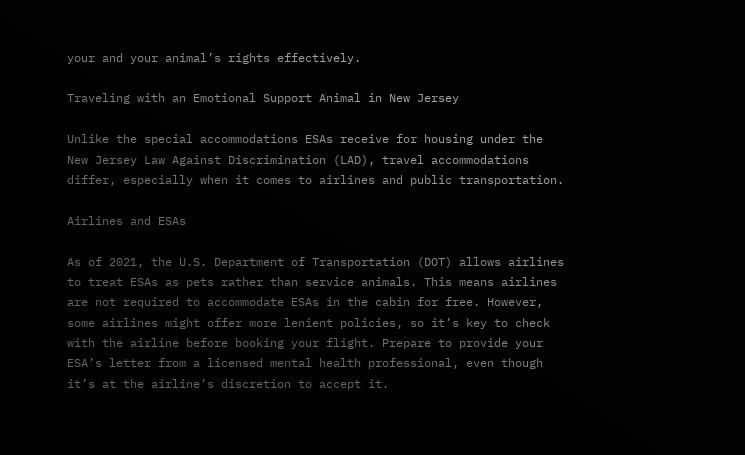your and your animal’s rights effectively.

Traveling with an Emotional Support Animal in New Jersey

Unlike the special accommodations ESAs receive for housing under the New Jersey Law Against Discrimination (LAD), travel accommodations differ, especially when it comes to airlines and public transportation.

Airlines and ESAs

As of 2021, the U.S. Department of Transportation (DOT) allows airlines to treat ESAs as pets rather than service animals. This means airlines are not required to accommodate ESAs in the cabin for free. However, some airlines might offer more lenient policies, so it’s key to check with the airline before booking your flight. Prepare to provide your ESA’s letter from a licensed mental health professional, even though it’s at the airline’s discretion to accept it.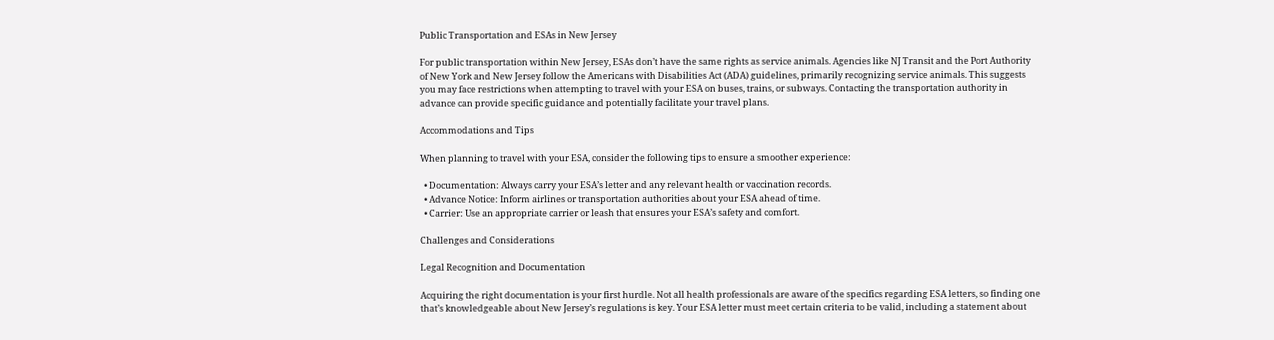Public Transportation and ESAs in New Jersey

For public transportation within New Jersey, ESAs don’t have the same rights as service animals. Agencies like NJ Transit and the Port Authority of New York and New Jersey follow the Americans with Disabilities Act (ADA) guidelines, primarily recognizing service animals. This suggests you may face restrictions when attempting to travel with your ESA on buses, trains, or subways. Contacting the transportation authority in advance can provide specific guidance and potentially facilitate your travel plans.

Accommodations and Tips

When planning to travel with your ESA, consider the following tips to ensure a smoother experience:

  • Documentation: Always carry your ESA’s letter and any relevant health or vaccination records.
  • Advance Notice: Inform airlines or transportation authorities about your ESA ahead of time.
  • Carrier: Use an appropriate carrier or leash that ensures your ESA’s safety and comfort.

Challenges and Considerations

Legal Recognition and Documentation

Acquiring the right documentation is your first hurdle. Not all health professionals are aware of the specifics regarding ESA letters, so finding one that’s knowledgeable about New Jersey’s regulations is key. Your ESA letter must meet certain criteria to be valid, including a statement about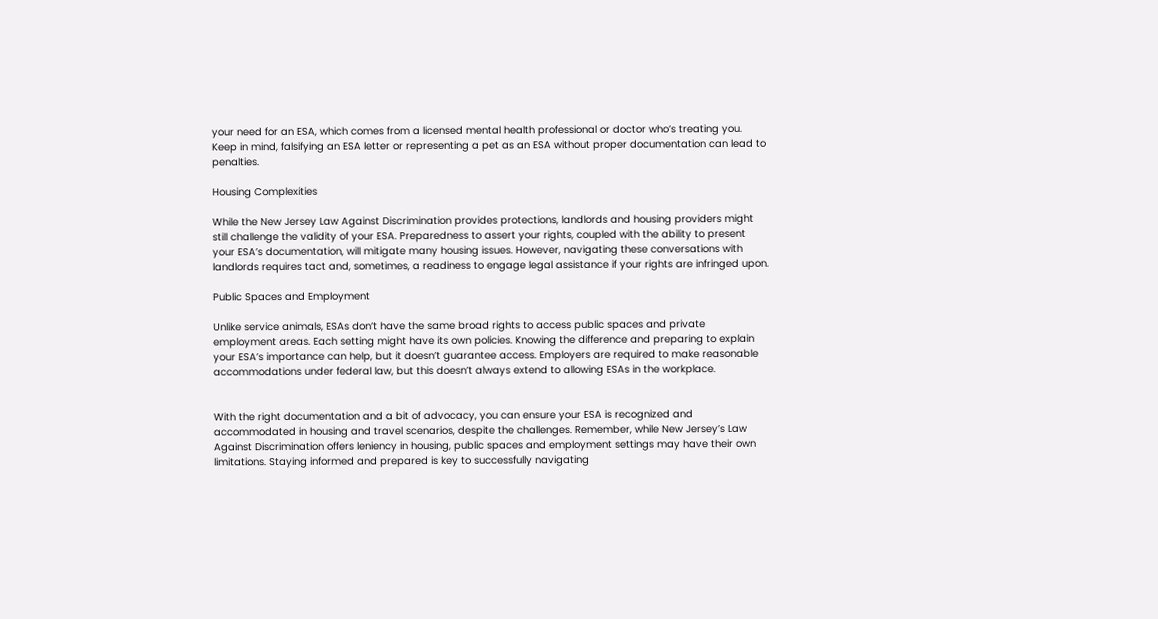your need for an ESA, which comes from a licensed mental health professional or doctor who’s treating you. Keep in mind, falsifying an ESA letter or representing a pet as an ESA without proper documentation can lead to penalties.

Housing Complexities

While the New Jersey Law Against Discrimination provides protections, landlords and housing providers might still challenge the validity of your ESA. Preparedness to assert your rights, coupled with the ability to present your ESA’s documentation, will mitigate many housing issues. However, navigating these conversations with landlords requires tact and, sometimes, a readiness to engage legal assistance if your rights are infringed upon.

Public Spaces and Employment

Unlike service animals, ESAs don’t have the same broad rights to access public spaces and private employment areas. Each setting might have its own policies. Knowing the difference and preparing to explain your ESA’s importance can help, but it doesn’t guarantee access. Employers are required to make reasonable accommodations under federal law, but this doesn’t always extend to allowing ESAs in the workplace.


With the right documentation and a bit of advocacy, you can ensure your ESA is recognized and accommodated in housing and travel scenarios, despite the challenges. Remember, while New Jersey’s Law Against Discrimination offers leniency in housing, public spaces and employment settings may have their own limitations. Staying informed and prepared is key to successfully navigating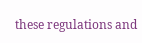these regulations and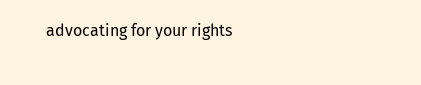advocating for your rights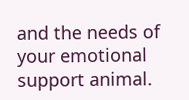and the needs of your emotional support animal.